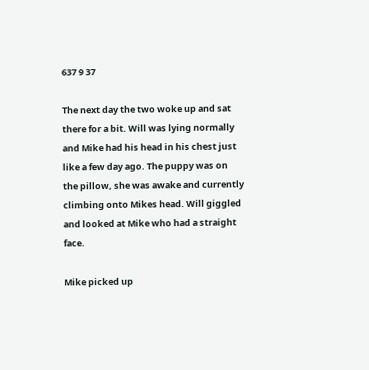637 9 37

The next day the two woke up and sat there for a bit. Will was lying normally and Mike had his head in his chest just like a few day ago. The puppy was on the pillow, she was awake and currently climbing onto Mikes head. Will giggled and looked at Mike who had a straight face.

Mike picked up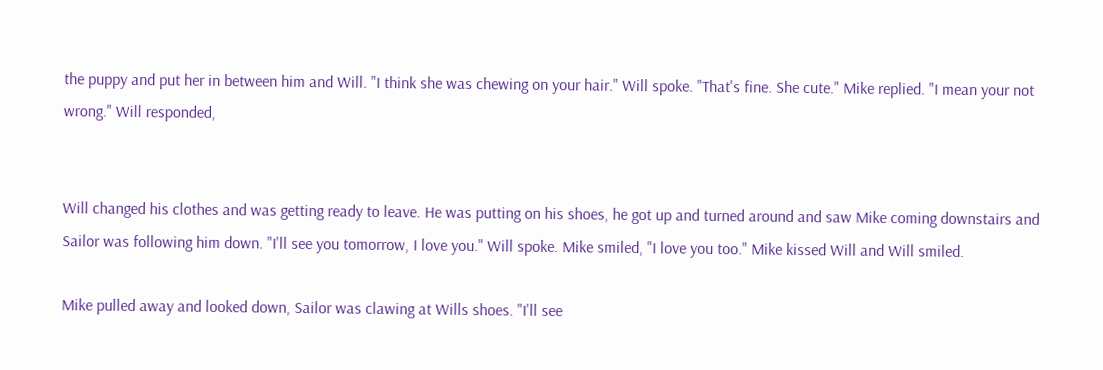the puppy and put her in between him and Will. "I think she was chewing on your hair." Will spoke. "That's fine. She cute." Mike replied. "I mean your not wrong." Will responded,


Will changed his clothes and was getting ready to leave. He was putting on his shoes, he got up and turned around and saw Mike coming downstairs and Sailor was following him down. "I'll see you tomorrow, I love you." Will spoke. Mike smiled, "I love you too." Mike kissed Will and Will smiled.

Mike pulled away and looked down, Sailor was clawing at Wills shoes. "I'll see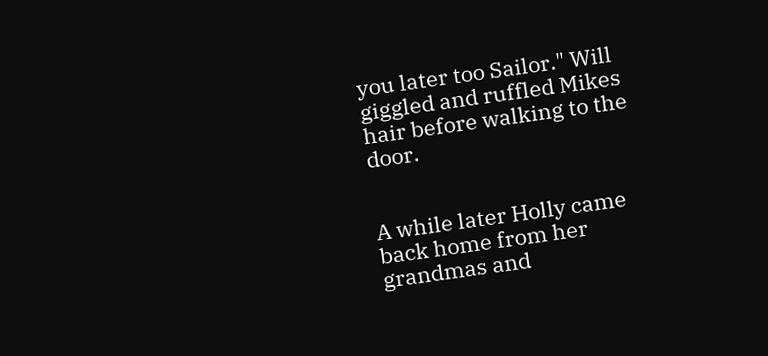you later too Sailor." Will giggled and ruffled Mikes hair before walking to the door.


A while later Holly came back home from her grandmas and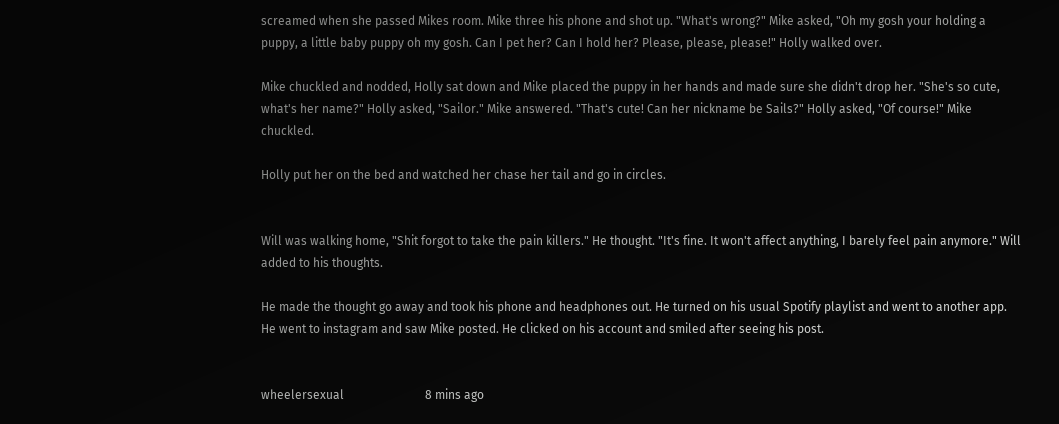screamed when she passed Mikes room. Mike three his phone and shot up. "What's wrong?" Mike asked, "Oh my gosh your holding a puppy, a little baby puppy oh my gosh. Can I pet her? Can I hold her? Please, please, please!" Holly walked over.

Mike chuckled and nodded, Holly sat down and Mike placed the puppy in her hands and made sure she didn't drop her. "She's so cute, what's her name?" Holly asked, "Sailor." Mike answered. "That's cute! Can her nickname be Sails?" Holly asked, "Of course!" Mike chuckled.

Holly put her on the bed and watched her chase her tail and go in circles.


Will was walking home, "Shit forgot to take the pain killers." He thought. "It's fine. It won't affect anything, I barely feel pain anymore." Will added to his thoughts.

He made the thought go away and took his phone and headphones out. He turned on his usual Spotify playlist and went to another app. He went to instagram and saw Mike posted. He clicked on his account and smiled after seeing his post.


wheelersexual                           8 mins ago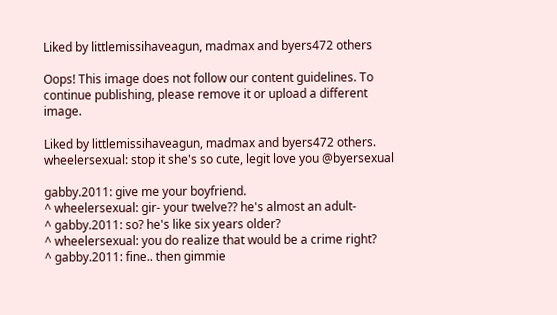Liked by littlemissihaveagun, madmax and byers472 others

Oops! This image does not follow our content guidelines. To continue publishing, please remove it or upload a different image.

Liked by littlemissihaveagun, madmax and byers472 others.
wheelersexual: stop it she's so cute, legit love you @byersexual

gabby.2011: give me your boyfriend.
^ wheelersexual: gir- your twelve?? he's almost an adult-
^ gabby.2011: so? he's like six years older?
^ wheelersexual: you do realize that would be a crime right?
^ gabby.2011: fine.. then gimmie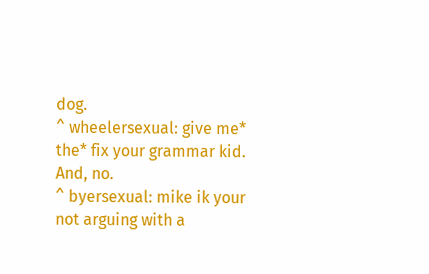dog.
^ wheelersexual: give me* the* fix your grammar kid. And, no.
^ byersexual: mike ik your not arguing with a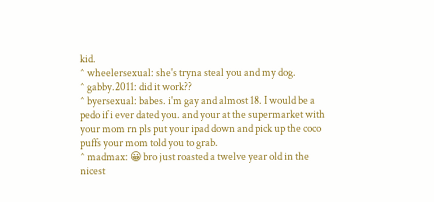kid.
^ wheelersexual: she's tryna steal you and my dog.
^ gabby.2011: did it work??
^ byersexual: babes. i'm gay and almost 18. I would be a pedo if i ever dated you. and your at the supermarket with your mom rn pls put your ipad down and pick up the coco puffs your mom told you to grab.
^ madmax: 😀 bro just roasted a twelve year old in the nicest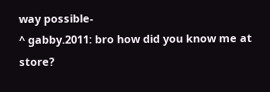way possible-
^ gabby.2011: bro how did you know me at store?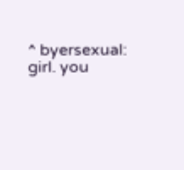^ byersexual: girl. you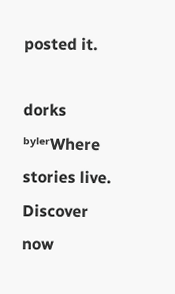posted it.

dorks ᵇʸˡᵉʳWhere stories live. Discover now